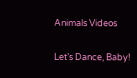Animals Videos

Let’s Dance, Baby!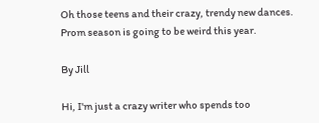Oh those teens and their crazy, trendy new dances. Prom season is going to be weird this year.

By Jill

Hi, I'm just a crazy writer who spends too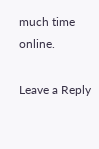much time online.

Leave a Reply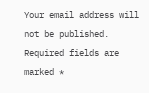Your email address will not be published. Required fields are marked *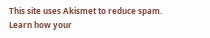This site uses Akismet to reduce spam. Learn how your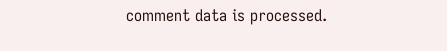comment data is processed.